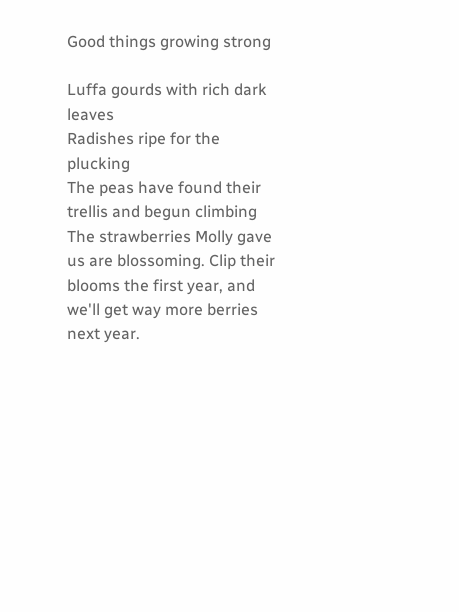Good things growing strong

Luffa gourds with rich dark leaves
Radishes ripe for the plucking
The peas have found their trellis and begun climbing
The strawberries Molly gave us are blossoming. Clip their blooms the first year, and we'll get way more berries next year.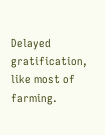Delayed gratification, like most of farming.